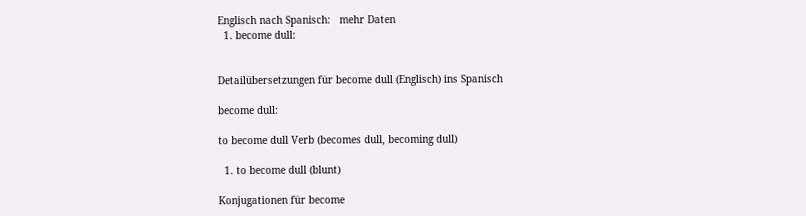Englisch nach Spanisch:   mehr Daten
  1. become dull:


Detailübersetzungen für become dull (Englisch) ins Spanisch

become dull:

to become dull Verb (becomes dull, becoming dull)

  1. to become dull (blunt)

Konjugationen für become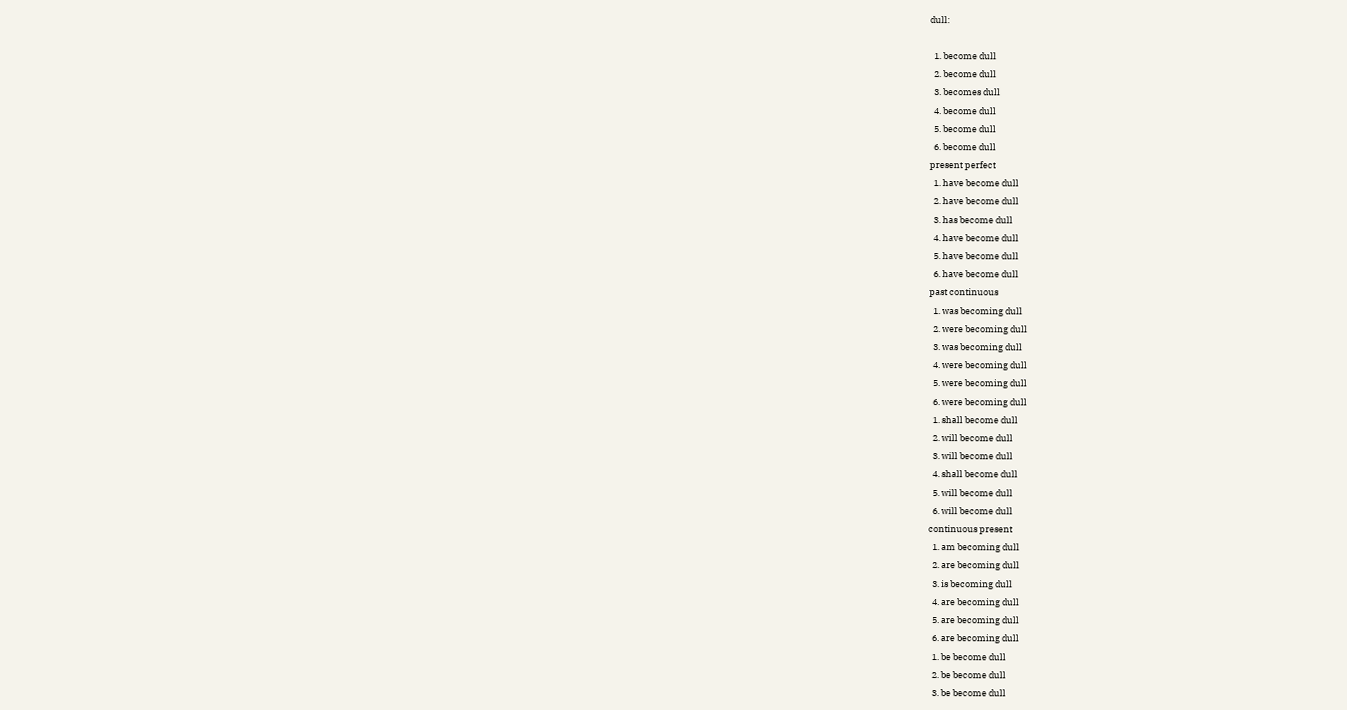dull:

  1. become dull
  2. become dull
  3. becomes dull
  4. become dull
  5. become dull
  6. become dull
present perfect
  1. have become dull
  2. have become dull
  3. has become dull
  4. have become dull
  5. have become dull
  6. have become dull
past continuous
  1. was becoming dull
  2. were becoming dull
  3. was becoming dull
  4. were becoming dull
  5. were becoming dull
  6. were becoming dull
  1. shall become dull
  2. will become dull
  3. will become dull
  4. shall become dull
  5. will become dull
  6. will become dull
continuous present
  1. am becoming dull
  2. are becoming dull
  3. is becoming dull
  4. are becoming dull
  5. are becoming dull
  6. are becoming dull
  1. be become dull
  2. be become dull
  3. be become dull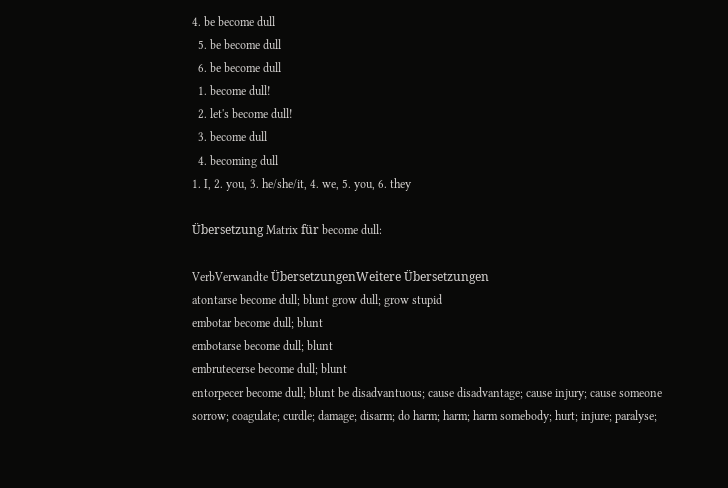4. be become dull
  5. be become dull
  6. be become dull
  1. become dull!
  2. let's become dull!
  3. become dull
  4. becoming dull
1. I, 2. you, 3. he/she/it, 4. we, 5. you, 6. they

Übersetzung Matrix für become dull:

VerbVerwandte ÜbersetzungenWeitere Übersetzungen
atontarse become dull; blunt grow dull; grow stupid
embotar become dull; blunt
embotarse become dull; blunt
embrutecerse become dull; blunt
entorpecer become dull; blunt be disadvantuous; cause disadvantage; cause injury; cause someone sorrow; coagulate; curdle; damage; disarm; do harm; harm; harm somebody; hurt; injure; paralyse;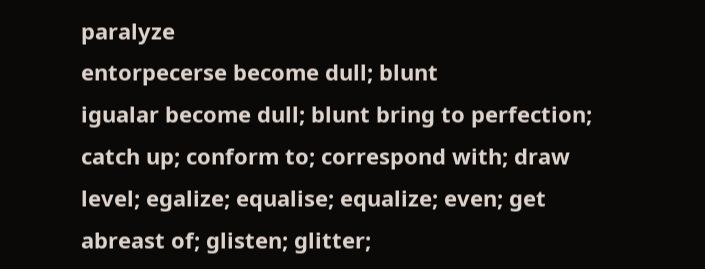paralyze
entorpecerse become dull; blunt
igualar become dull; blunt bring to perfection; catch up; conform to; correspond with; draw level; egalize; equalise; equalize; even; get abreast of; glisten; glitter;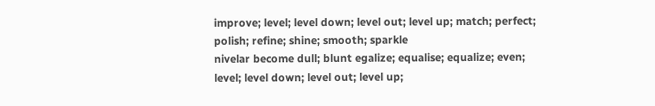improve; level; level down; level out; level up; match; perfect; polish; refine; shine; smooth; sparkle
nivelar become dull; blunt egalize; equalise; equalize; even; level; level down; level out; level up;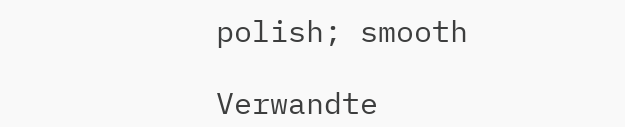polish; smooth

Verwandte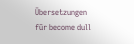Übersetzungen für become dull